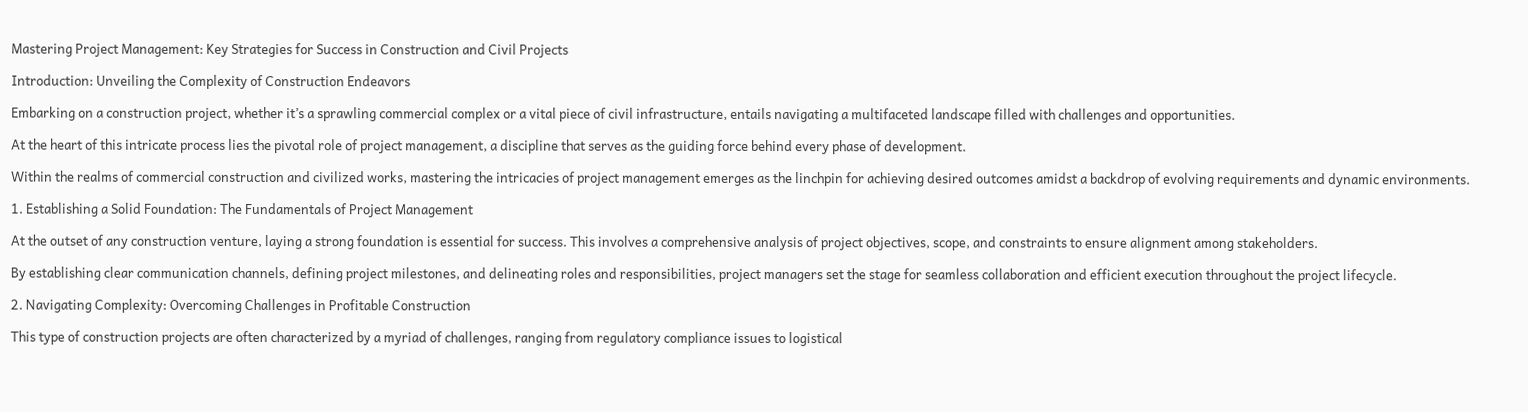Mastering Project Management: Key Strategies for Success in Construction and Civil Projects

Introduction: Unveiling the Complexity of Construction Endeavors

Embarking on a construction project, whether it’s a sprawling commercial complex or a vital piece of civil infrastructure, entails navigating a multifaceted landscape filled with challenges and opportunities.

At the heart of this intricate process lies the pivotal role of project management, a discipline that serves as the guiding force behind every phase of development.

Within the realms of commercial construction and civilized works, mastering the intricacies of project management emerges as the linchpin for achieving desired outcomes amidst a backdrop of evolving requirements and dynamic environments.

1. Establishing a Solid Foundation: The Fundamentals of Project Management

At the outset of any construction venture, laying a strong foundation is essential for success. This involves a comprehensive analysis of project objectives, scope, and constraints to ensure alignment among stakeholders.

By establishing clear communication channels, defining project milestones, and delineating roles and responsibilities, project managers set the stage for seamless collaboration and efficient execution throughout the project lifecycle.

2. Navigating Complexity: Overcoming Challenges in Profitable Construction

This type of construction projects are often characterized by a myriad of challenges, ranging from regulatory compliance issues to logistical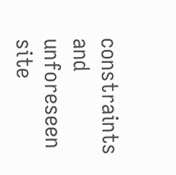constraints and unforeseen site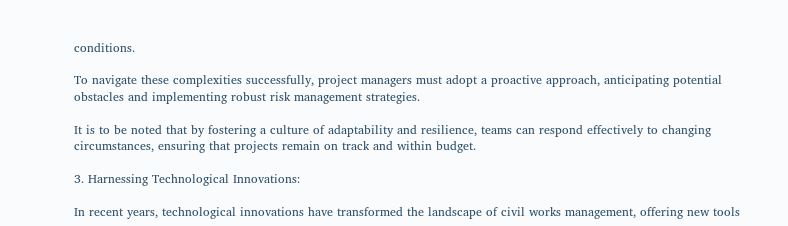conditions.

To navigate these complexities successfully, project managers must adopt a proactive approach, anticipating potential obstacles and implementing robust risk management strategies.

It is to be noted that by fostering a culture of adaptability and resilience, teams can respond effectively to changing circumstances, ensuring that projects remain on track and within budget.

3. Harnessing Technological Innovations:

In recent years, technological innovations have transformed the landscape of civil works management, offering new tools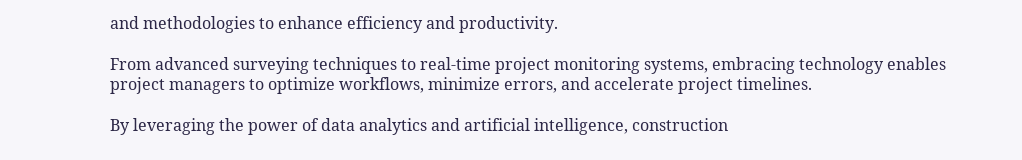and methodologies to enhance efficiency and productivity.

From advanced surveying techniques to real-time project monitoring systems, embracing technology enables project managers to optimize workflows, minimize errors, and accelerate project timelines.

By leveraging the power of data analytics and artificial intelligence, construction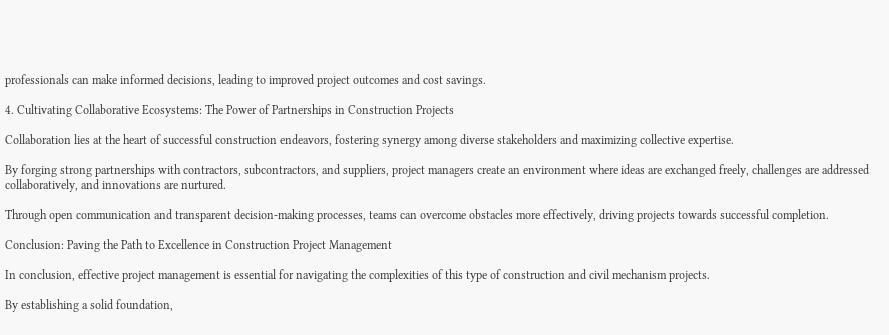professionals can make informed decisions, leading to improved project outcomes and cost savings.

4. Cultivating Collaborative Ecosystems: The Power of Partnerships in Construction Projects

Collaboration lies at the heart of successful construction endeavors, fostering synergy among diverse stakeholders and maximizing collective expertise.

By forging strong partnerships with contractors, subcontractors, and suppliers, project managers create an environment where ideas are exchanged freely, challenges are addressed collaboratively, and innovations are nurtured.

Through open communication and transparent decision-making processes, teams can overcome obstacles more effectively, driving projects towards successful completion.

Conclusion: Paving the Path to Excellence in Construction Project Management

In conclusion, effective project management is essential for navigating the complexities of this type of construction and civil mechanism projects.

By establishing a solid foundation,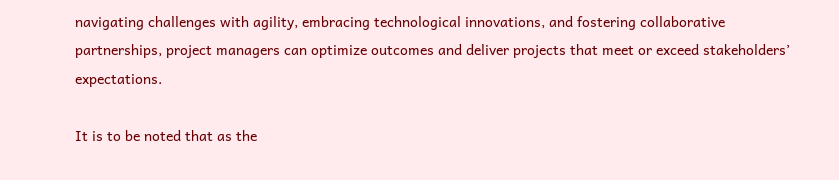navigating challenges with agility, embracing technological innovations, and fostering collaborative partnerships, project managers can optimize outcomes and deliver projects that meet or exceed stakeholders’ expectations.

It is to be noted that as the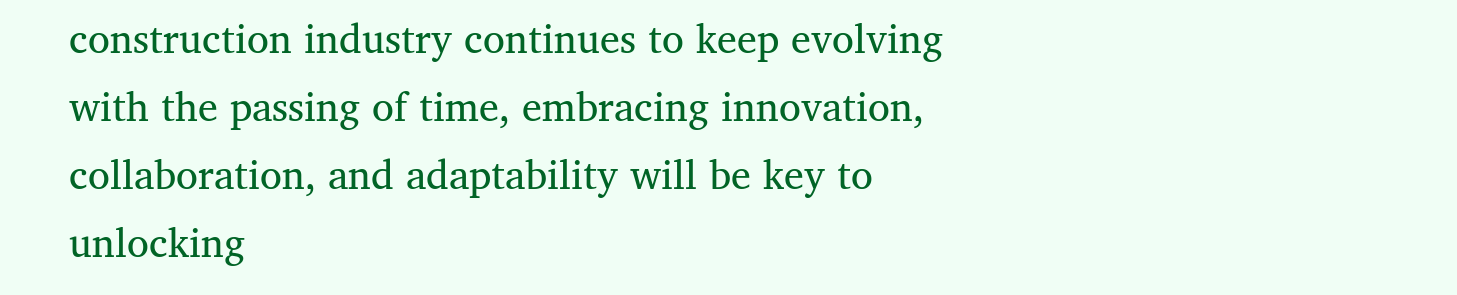construction industry continues to keep evolving with the passing of time, embracing innovation, collaboration, and adaptability will be key to unlocking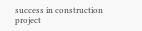success in construction project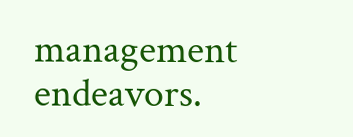management endeavors.